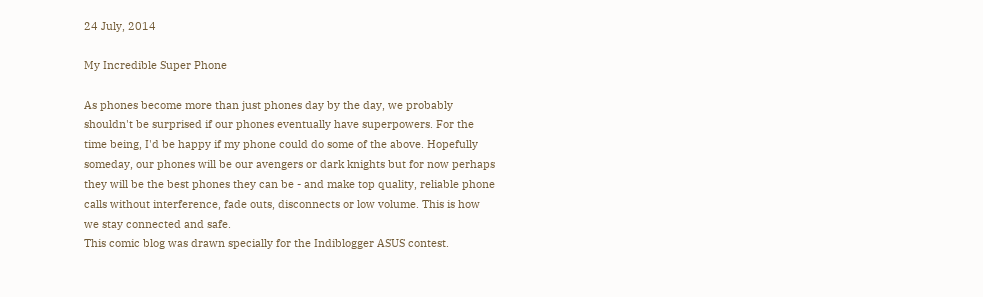24 July, 2014

My Incredible Super Phone

As phones become more than just phones day by the day, we probably shouldn't be surprised if our phones eventually have superpowers. For the time being, I'd be happy if my phone could do some of the above. Hopefully someday, our phones will be our avengers or dark knights but for now perhaps they will be the best phones they can be - and make top quality, reliable phone calls without interference, fade outs, disconnects or low volume. This is how we stay connected and safe.
This comic blog was drawn specially for the Indiblogger ASUS contest.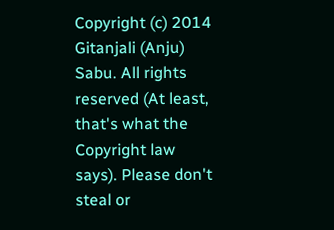Copyright (c) 2014 Gitanjali (Anju) Sabu. All rights reserved (At least, that's what the Copyright law says). Please don't steal or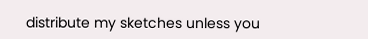distribute my sketches unless you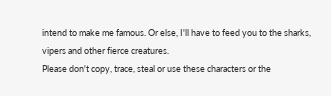intend to make me famous. Or else, I'll have to feed you to the sharks, vipers and other fierce creatures.
Please don't copy, trace, steal or use these characters or the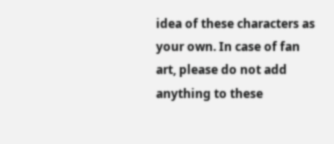idea of these characters as your own. In case of fan art, please do not add anything to these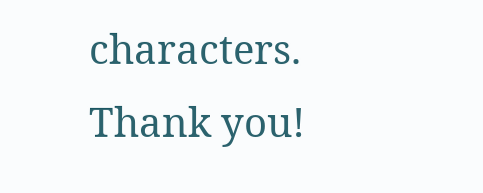characters. Thank you!